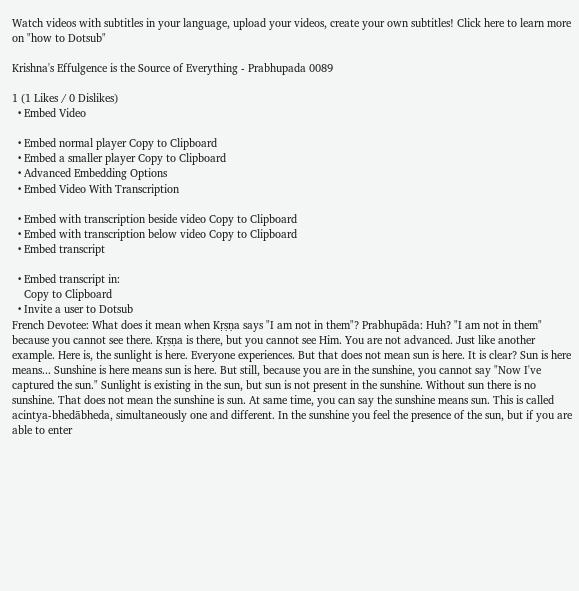Watch videos with subtitles in your language, upload your videos, create your own subtitles! Click here to learn more on "how to Dotsub"

Krishna's Effulgence is the Source of Everything - Prabhupada 0089

1 (1 Likes / 0 Dislikes)
  • Embed Video

  • Embed normal player Copy to Clipboard
  • Embed a smaller player Copy to Clipboard
  • Advanced Embedding Options
  • Embed Video With Transcription

  • Embed with transcription beside video Copy to Clipboard
  • Embed with transcription below video Copy to Clipboard
  • Embed transcript

  • Embed transcript in:
    Copy to Clipboard
  • Invite a user to Dotsub
French Devotee: What does it mean when Kṛṣṇa says "I am not in them"? Prabhupāda: Huh? "I am not in them" because you cannot see there. Kṛṣṇa is there, but you cannot see Him. You are not advanced. Just like another example. Here is, the sunlight is here. Everyone experiences. But that does not mean sun is here. It is clear? Sun is here means... Sunshine is here means sun is here. But still, because you are in the sunshine, you cannot say "Now I've captured the sun." Sunlight is existing in the sun, but sun is not present in the sunshine. Without sun there is no sunshine. That does not mean the sunshine is sun. At same time, you can say the sunshine means sun. This is called acintya-bhedābheda, simultaneously one and different. In the sunshine you feel the presence of the sun, but if you are able to enter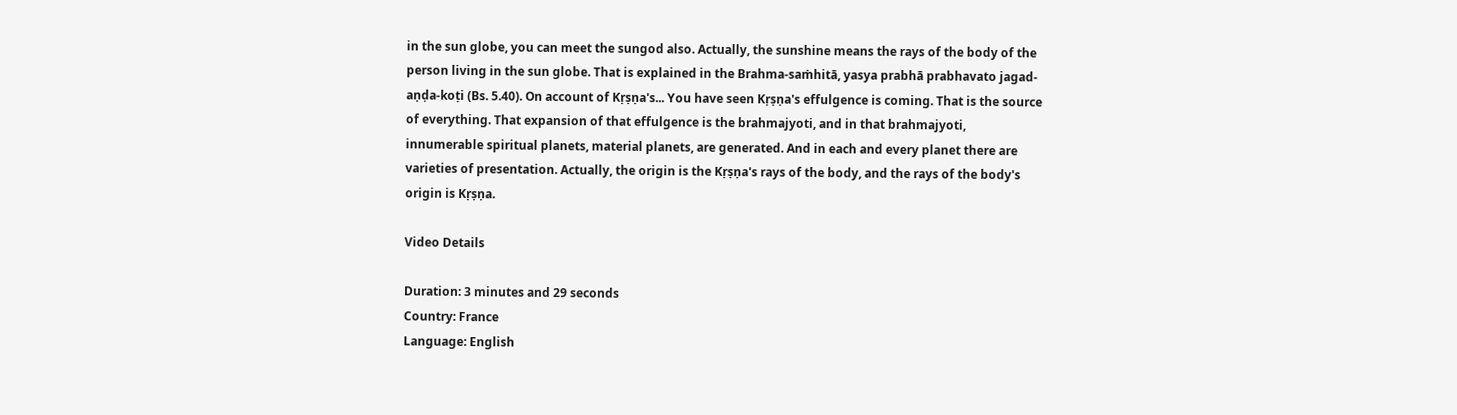in the sun globe, you can meet the sungod also. Actually, the sunshine means the rays of the body of the person living in the sun globe. That is explained in the Brahma-saṁhitā, yasya prabhā prabhavato jagad-aṇḍa-koṭi (Bs. 5.40). On account of Kṛṣṇa's... You have seen Kṛṣṇa's effulgence is coming. That is the source of everything. That expansion of that effulgence is the brahmajyoti, and in that brahmajyoti, innumerable spiritual planets, material planets, are generated. And in each and every planet there are varieties of presentation. Actually, the origin is the Kṛṣṇa's rays of the body, and the rays of the body's origin is Kṛṣṇa.

Video Details

Duration: 3 minutes and 29 seconds
Country: France
Language: English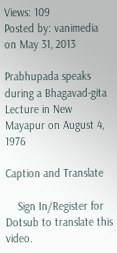Views: 109
Posted by: vanimedia on May 31, 2013

Prabhupada speaks during a Bhagavad-gita Lecture in New Mayapur on August 4, 1976

Caption and Translate

    Sign In/Register for Dotsub to translate this video.